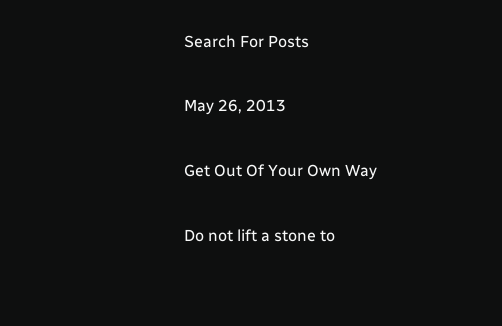Search For Posts

May 26, 2013

Get Out Of Your Own Way

Do not lift a stone to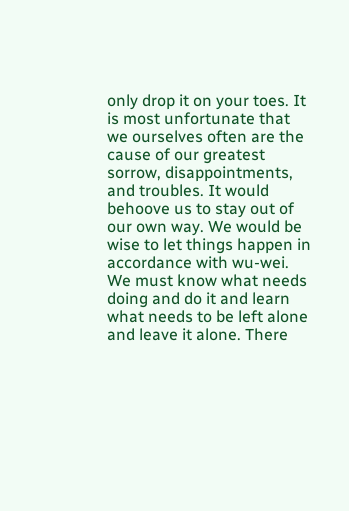only drop it on your toes. It is most unfortunate that we ourselves often are the cause of our greatest sorrow, disappointments, and troubles. It would behoove us to stay out of our own way. We would be wise to let things happen in accordance with wu-wei. We must know what needs doing and do it and learn what needs to be left alone and leave it alone. There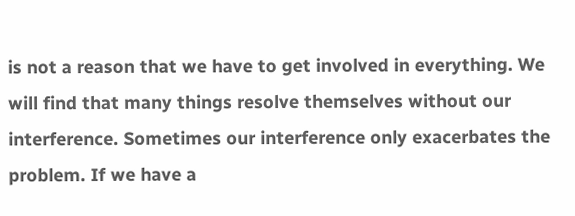is not a reason that we have to get involved in everything. We will find that many things resolve themselves without our interference. Sometimes our interference only exacerbates the problem. If we have a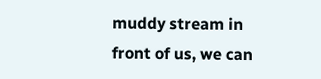muddy stream in front of us, we can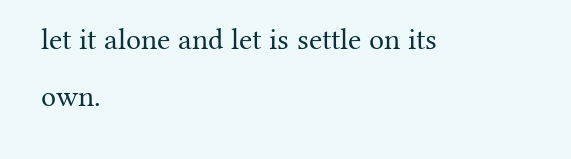let it alone and let is settle on its own.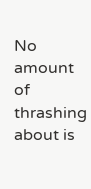No amount of thrashing about is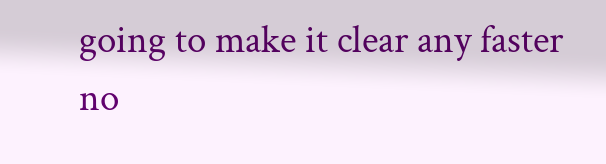going to make it clear any faster no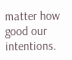matter how good our intentions.